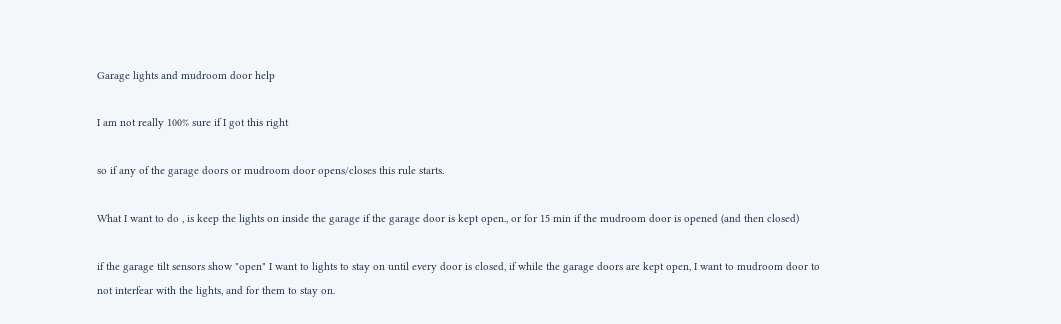Garage lights and mudroom door help

I am not really 100% sure if I got this right

so if any of the garage doors or mudroom door opens/closes this rule starts.

What I want to do , is keep the lights on inside the garage if the garage door is kept open., or for 15 min if the mudroom door is opened (and then closed)

if the garage tilt sensors show "open" I want to lights to stay on until every door is closed, if while the garage doors are kept open, I want to mudroom door to not interfear with the lights, and for them to stay on.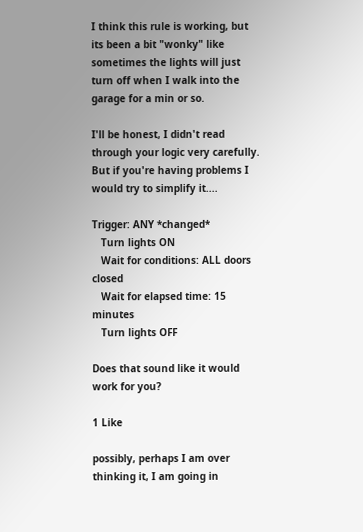I think this rule is working, but its been a bit "wonky" like sometimes the lights will just turn off when I walk into the garage for a min or so.

I'll be honest, I didn't read through your logic very carefully. But if you're having problems I would try to simplify it....

Trigger: ANY *changed*
   Turn lights ON
   Wait for conditions: ALL doors closed
   Wait for elapsed time: 15 minutes
   Turn lights OFF

Does that sound like it would work for you?

1 Like

possibly, perhaps I am over thinking it, I am going in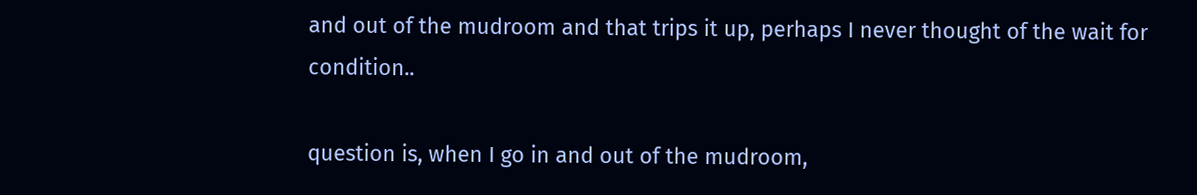and out of the mudroom and that trips it up, perhaps I never thought of the wait for condition..

question is, when I go in and out of the mudroom,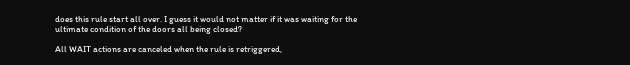does this rule start all over. I guess it would not matter if it was waiting for the ultimate condition of the doors all being closed?

All WAIT actions are canceled when the rule is retriggered,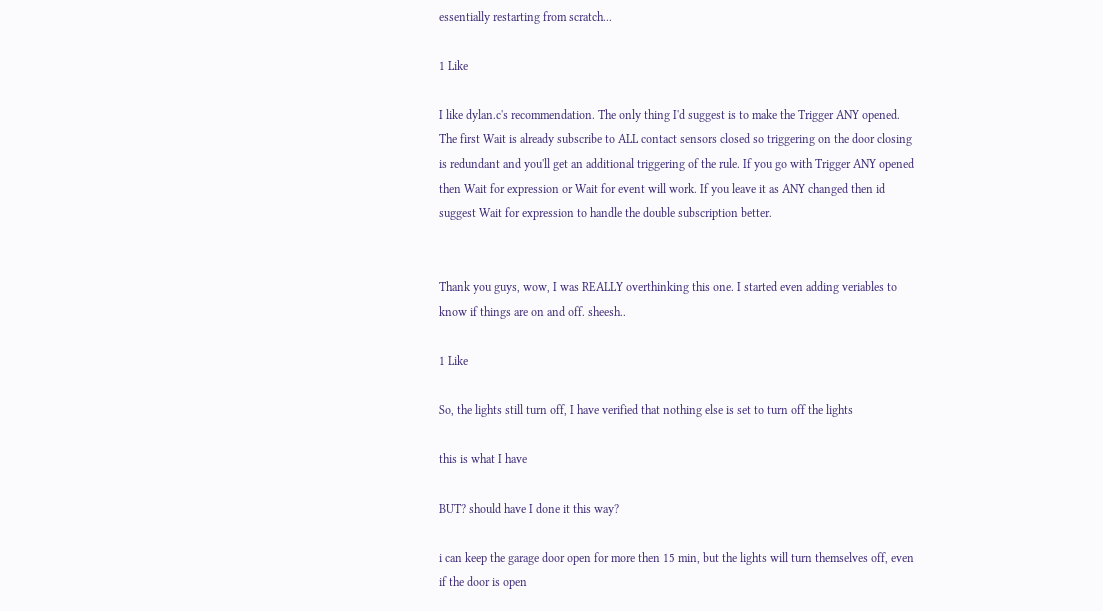essentially restarting from scratch...

1 Like

I like dylan.c's recommendation. The only thing I'd suggest is to make the Trigger ANY opened. The first Wait is already subscribe to ALL contact sensors closed so triggering on the door closing is redundant and you'll get an additional triggering of the rule. If you go with Trigger ANY opened then Wait for expression or Wait for event will work. If you leave it as ANY changed then id suggest Wait for expression to handle the double subscription better.


Thank you guys, wow, I was REALLY overthinking this one. I started even adding veriables to know if things are on and off. sheesh..

1 Like

So, the lights still turn off, I have verified that nothing else is set to turn off the lights

this is what I have

BUT? should have I done it this way?

i can keep the garage door open for more then 15 min, but the lights will turn themselves off, even if the door is open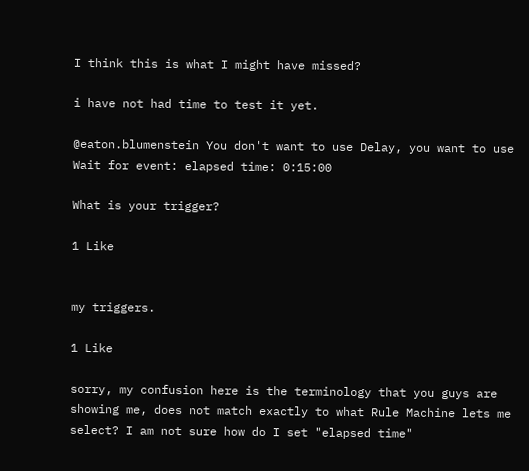I think this is what I might have missed?

i have not had time to test it yet.

@eaton.blumenstein You don't want to use Delay, you want to use
Wait for event: elapsed time: 0:15:00

What is your trigger?

1 Like


my triggers.

1 Like

sorry, my confusion here is the terminology that you guys are showing me, does not match exactly to what Rule Machine lets me select? I am not sure how do I set "elapsed time"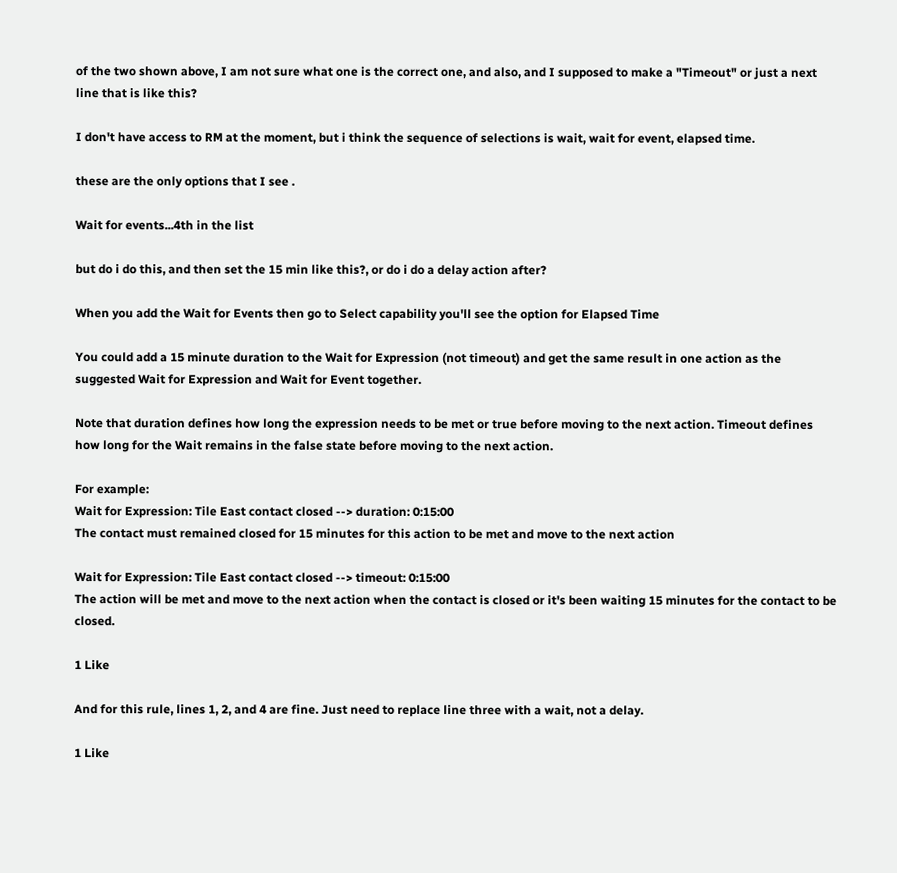of the two shown above, I am not sure what one is the correct one, and also, and I supposed to make a "Timeout" or just a next line that is like this?

I don't have access to RM at the moment, but i think the sequence of selections is wait, wait for event, elapsed time.

these are the only options that I see .

Wait for events...4th in the list

but do i do this, and then set the 15 min like this?, or do i do a delay action after?

When you add the Wait for Events then go to Select capability you'll see the option for Elapsed Time

You could add a 15 minute duration to the Wait for Expression (not timeout) and get the same result in one action as the suggested Wait for Expression and Wait for Event together.

Note that duration defines how long the expression needs to be met or true before moving to the next action. Timeout defines how long for the Wait remains in the false state before moving to the next action.

For example:
Wait for Expression: Tile East contact closed --> duration: 0:15:00
The contact must remained closed for 15 minutes for this action to be met and move to the next action

Wait for Expression: Tile East contact closed --> timeout: 0:15:00
The action will be met and move to the next action when the contact is closed or it's been waiting 15 minutes for the contact to be closed.

1 Like

And for this rule, lines 1, 2, and 4 are fine. Just need to replace line three with a wait, not a delay.

1 Like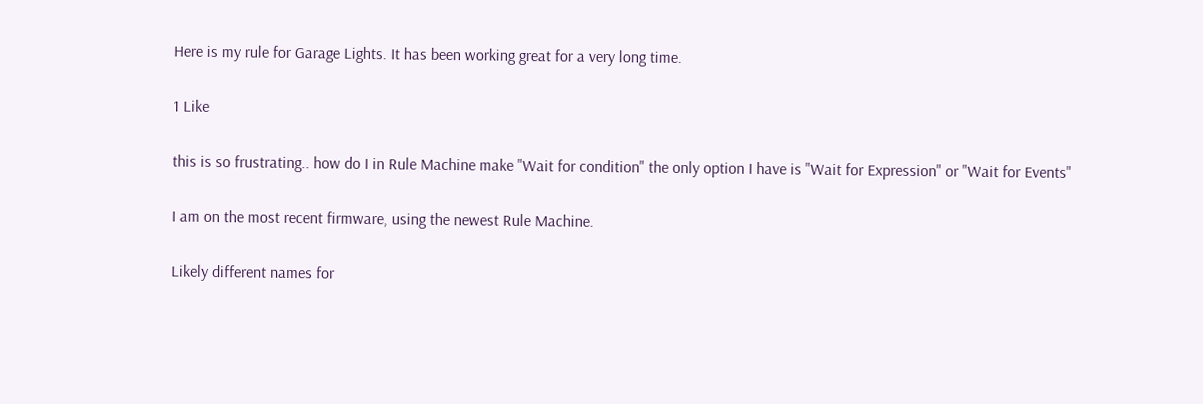Here is my rule for Garage Lights. It has been working great for a very long time.

1 Like

this is so frustrating.. how do I in Rule Machine make "Wait for condition" the only option I have is "Wait for Expression" or "Wait for Events"

I am on the most recent firmware, using the newest Rule Machine.

Likely different names for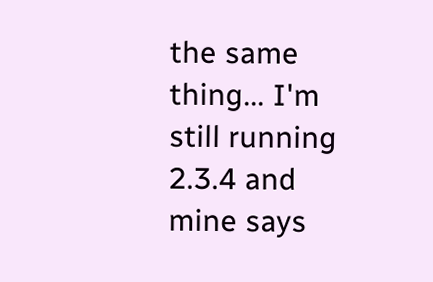the same thing... I'm still running 2.3.4 and mine says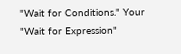"Wait for Conditions." Your "Wait for Expression"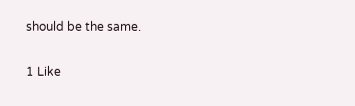should be the same.

1 Like